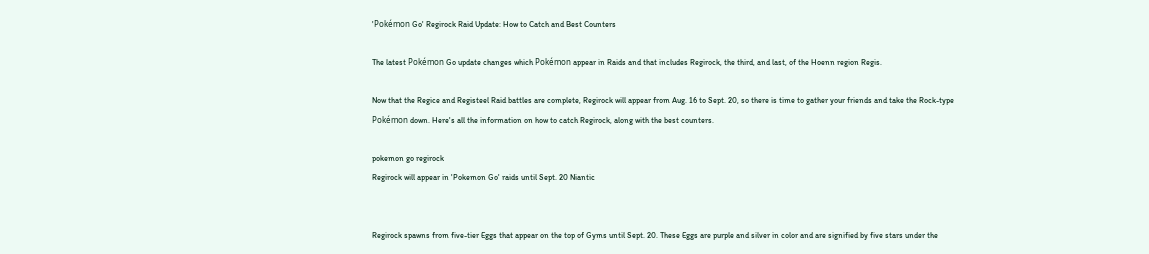'Pokémon Go' Regirock Raid Update: How to Catch and Best Counters

The latest Pokémon Go update changes which Pokémon appear in Raids and that includes Regirock, the third, and last, of the Hoenn region Regis.

Now that the Regice and Registeel Raid battles are complete, Regirock will appear from Aug. 16 to Sept. 20, so there is time to gather your friends and take the Rock-type Pokémon down. Here's all the information on how to catch Regirock, along with the best counters.

pokemon go regirock
Regirock will appear in 'Pokemon Go' raids until Sept. 20 Niantic


Regirock spawns from five-tier Eggs that appear on the top of Gyms until Sept. 20. These Eggs are purple and silver in color and are signified by five stars under the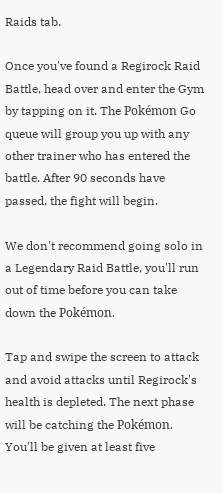Raids tab.

Once you've found a Regirock Raid Battle, head over and enter the Gym by tapping on it. The Pokémon Go queue will group you up with any other trainer who has entered the battle. After 90 seconds have passed, the fight will begin.

We don't recommend going solo in a Legendary Raid Battle, you'll run out of time before you can take down the Pokémon.

Tap and swipe the screen to attack and avoid attacks until Regirock's health is depleted. The next phase will be catching the Pokémon. You'll be given at least five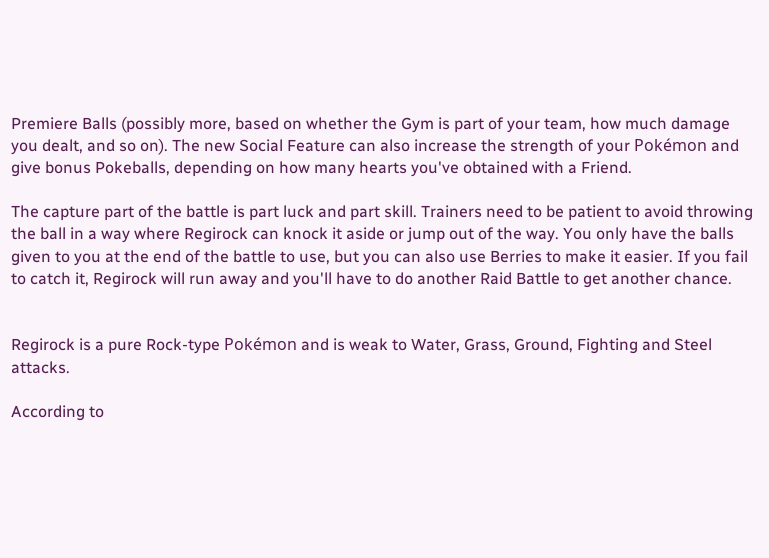Premiere Balls (possibly more, based on whether the Gym is part of your team, how much damage you dealt, and so on). The new Social Feature can also increase the strength of your Pokémon and give bonus Pokeballs, depending on how many hearts you've obtained with a Friend.

The capture part of the battle is part luck and part skill. Trainers need to be patient to avoid throwing the ball in a way where Regirock can knock it aside or jump out of the way. You only have the balls given to you at the end of the battle to use, but you can also use Berries to make it easier. If you fail to catch it, Regirock will run away and you'll have to do another Raid Battle to get another chance.


Regirock is a pure Rock-type Pokémon and is weak to Water, Grass, Ground, Fighting and Steel attacks.

According to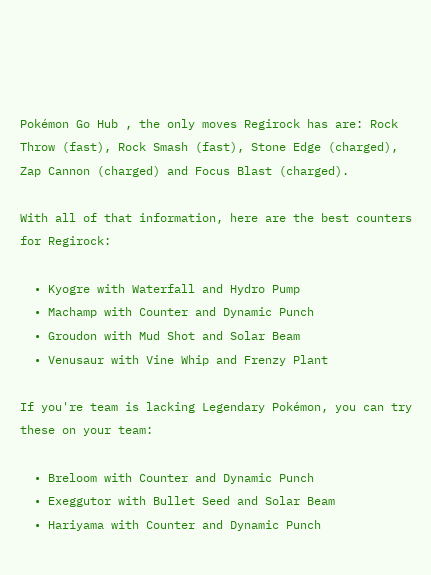Pokémon Go Hub , the only moves Regirock has are: Rock Throw (fast), Rock Smash (fast), Stone Edge (charged), Zap Cannon (charged) and Focus Blast (charged).

With all of that information, here are the best counters for Regirock:

  • Kyogre with Waterfall and Hydro Pump
  • Machamp with Counter and Dynamic Punch
  • Groudon with Mud Shot and Solar Beam
  • Venusaur with Vine Whip and Frenzy Plant

If you're team is lacking Legendary Pokémon, you can try these on your team:

  • Breloom with Counter and Dynamic Punch
  • Exeggutor with Bullet Seed and Solar Beam
  • Hariyama with Counter and Dynamic Punch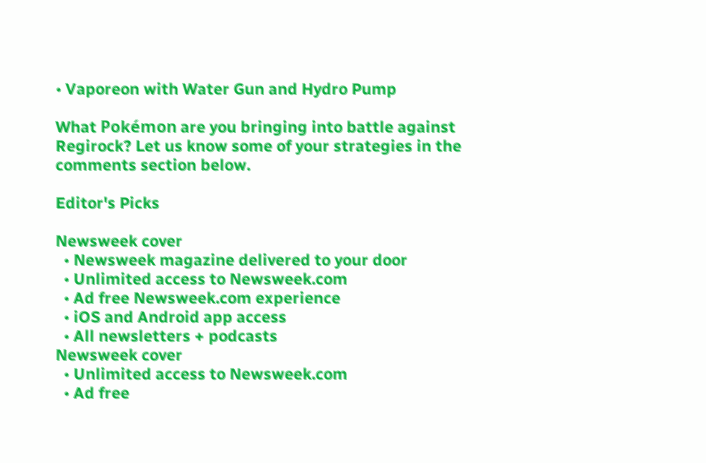• Vaporeon with Water Gun and Hydro Pump

What Pokémon are you bringing into battle against Regirock? Let us know some of your strategies in the comments section below.

Editor's Picks

Newsweek cover
  • Newsweek magazine delivered to your door
  • Unlimited access to Newsweek.com
  • Ad free Newsweek.com experience
  • iOS and Android app access
  • All newsletters + podcasts
Newsweek cover
  • Unlimited access to Newsweek.com
  • Ad free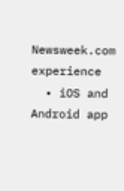Newsweek.com experience
  • iOS and Android app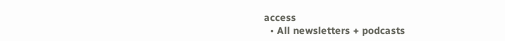access
  • All newsletters + podcasts